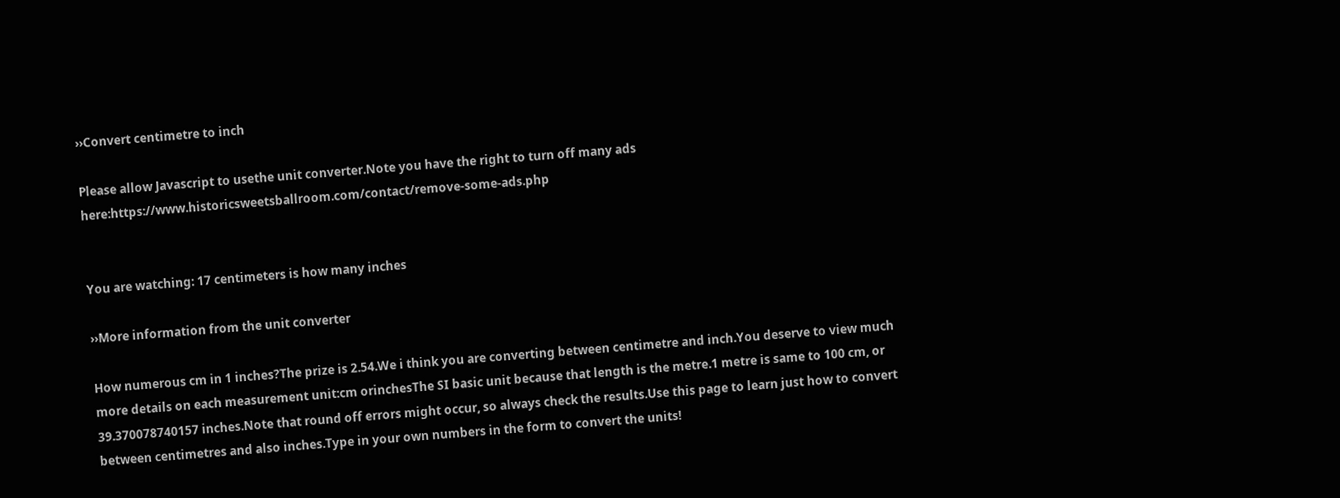››Convert centimetre to inch

Please allow Javascript to usethe unit converter.Note you have the right to turn off many ads here:https://www.historicsweetsballroom.com/contact/remove-some-ads.php


You are watching: 17 centimeters is how many inches

››More information from the unit converter

How numerous cm in 1 inches?The prize is 2.54.We i think you are converting between centimetre and inch.You deserve to view much more details on each measurement unit:cm orinchesThe SI basic unit because that length is the metre.1 metre is same to 100 cm, or 39.370078740157 inches.Note that round off errors might occur, so always check the results.Use this page to learn just how to convert between centimetres and also inches.Type in your own numbers in the form to convert the units!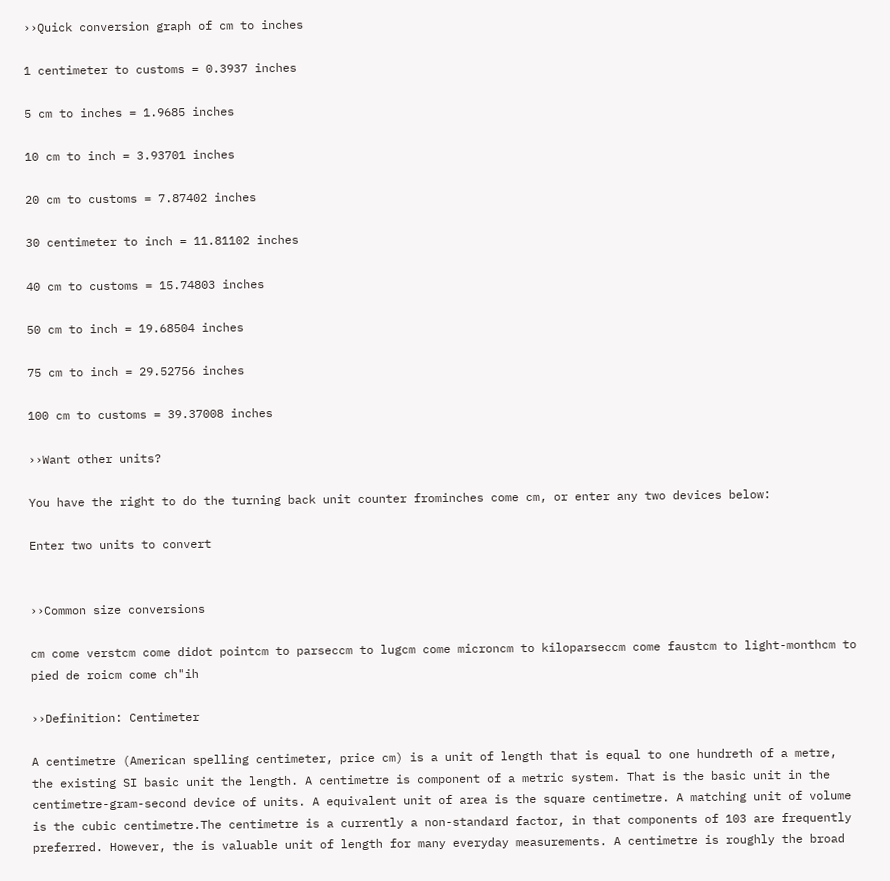››Quick conversion graph of cm to inches

1 centimeter to customs = 0.3937 inches

5 cm to inches = 1.9685 inches

10 cm to inch = 3.93701 inches

20 cm to customs = 7.87402 inches

30 centimeter to inch = 11.81102 inches

40 cm to customs = 15.74803 inches

50 cm to inch = 19.68504 inches

75 cm to inch = 29.52756 inches

100 cm to customs = 39.37008 inches

››Want other units?

You have the right to do the turning back unit counter frominches come cm, or enter any two devices below:

Enter two units to convert


››Common size conversions

cm come verstcm come didot pointcm to parseccm to lugcm come microncm to kiloparseccm come faustcm to light-monthcm to pied de roicm come ch"ih

››Definition: Centimeter

A centimetre (American spelling centimeter, price cm) is a unit of length that is equal to one hundreth of a metre, the existing SI basic unit the length. A centimetre is component of a metric system. That is the basic unit in the centimetre-gram-second device of units. A equivalent unit of area is the square centimetre. A matching unit of volume is the cubic centimetre.The centimetre is a currently a non-standard factor, in that components of 103 are frequently preferred. However, the is valuable unit of length for many everyday measurements. A centimetre is roughly the broad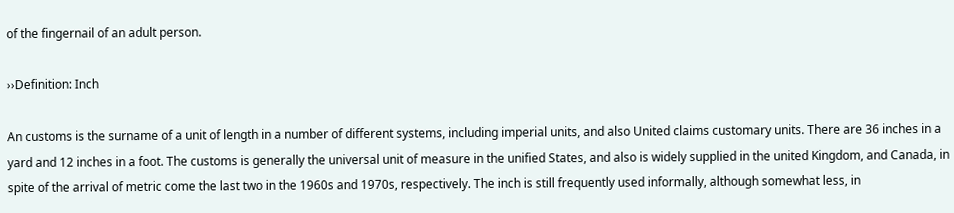of the fingernail of an adult person.

››Definition: Inch

An customs is the surname of a unit of length in a number of different systems, including imperial units, and also United claims customary units. There are 36 inches in a yard and 12 inches in a foot. The customs is generally the universal unit of measure in the unified States, and also is widely supplied in the united Kingdom, and Canada, in spite of the arrival of metric come the last two in the 1960s and 1970s, respectively. The inch is still frequently used informally, although somewhat less, in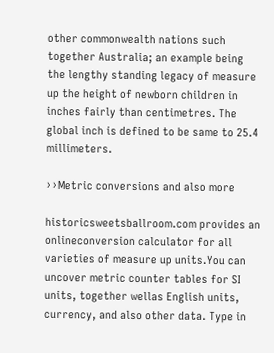other commonwealth nations such together Australia; an example being the lengthy standing legacy of measure up the height of newborn children in inches fairly than centimetres. The global inch is defined to be same to 25.4 millimeters.

››Metric conversions and also more

historicsweetsballroom.com provides an onlineconversion calculator for all varieties of measure up units.You can uncover metric counter tables for SI units, together wellas English units, currency, and also other data. Type in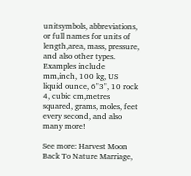unitsymbols, abbreviations, or full names for units of length,area, mass, pressure, and also other types. Examples include mm,inch, 100 kg, US liquid ounce, 6"3", 10 rock 4, cubic cm,metres squared, grams, moles, feet every second, and also many more!

See more: Harvest Moon Back To Nature Marriage,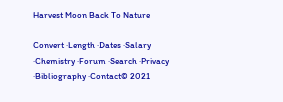Harvest Moon Back To Nature

Convert ·Length ·Dates ·Salary ·Chemistry ·Forum ·Search ·Privacy ·Bibliography ·Contact© 2021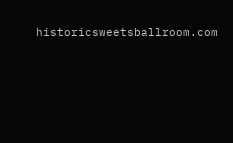historicsweetsballroom.com